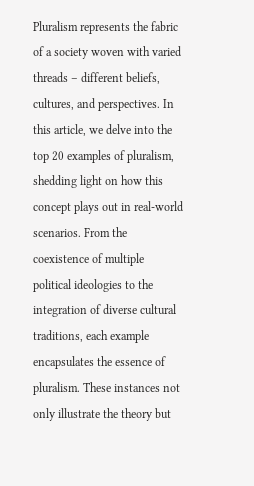Pluralism represents the fabric of a society woven with varied threads – different beliefs, cultures, and perspectives. In this article, we delve into the top 20 examples of pluralism, shedding light on how this concept plays out in real-world scenarios. From the coexistence of multiple political ideologies to the integration of diverse cultural traditions, each example encapsulates the essence of pluralism. These instances not only illustrate the theory but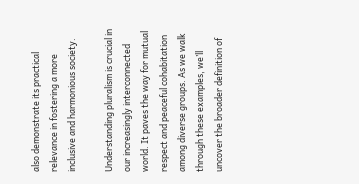also demonstrate its practical relevance in fostering a more inclusive and harmonious society.

Understanding pluralism is crucial in our increasingly interconnected world. It paves the way for mutual respect and peaceful cohabitation among diverse groups. As we walk through these examples, we’ll uncover the broader definition of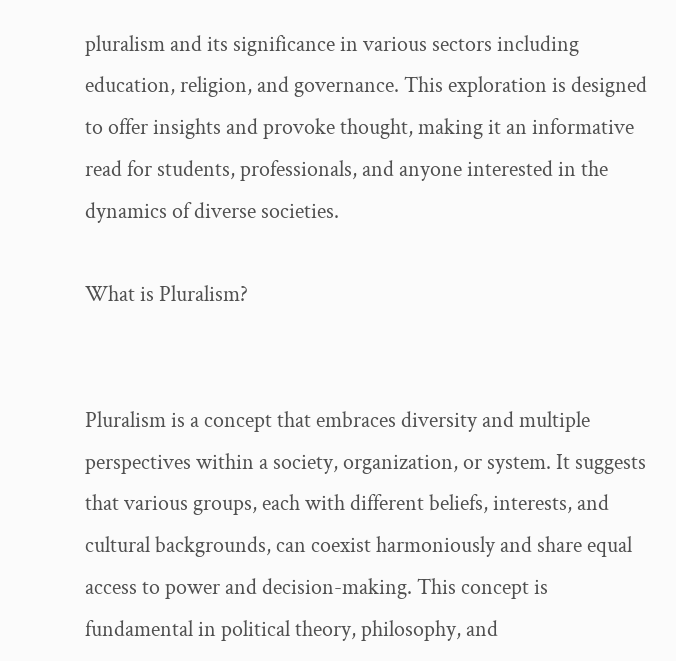pluralism and its significance in various sectors including education, religion, and governance. This exploration is designed to offer insights and provoke thought, making it an informative read for students, professionals, and anyone interested in the dynamics of diverse societies.

What is Pluralism?


Pluralism is a concept that embraces diversity and multiple perspectives within a society, organization, or system. It suggests that various groups, each with different beliefs, interests, and cultural backgrounds, can coexist harmoniously and share equal access to power and decision-making. This concept is fundamental in political theory, philosophy, and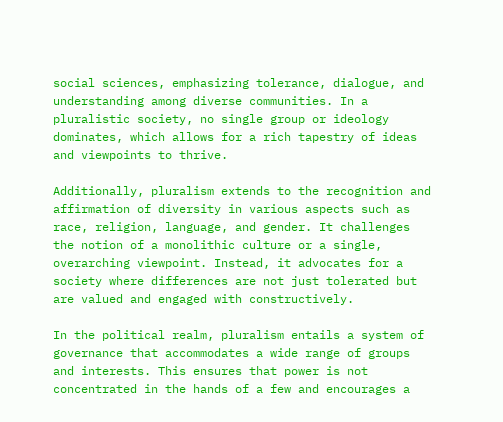social sciences, emphasizing tolerance, dialogue, and understanding among diverse communities. In a pluralistic society, no single group or ideology dominates, which allows for a rich tapestry of ideas and viewpoints to thrive.

Additionally, pluralism extends to the recognition and affirmation of diversity in various aspects such as race, religion, language, and gender. It challenges the notion of a monolithic culture or a single, overarching viewpoint. Instead, it advocates for a society where differences are not just tolerated but are valued and engaged with constructively.

In the political realm, pluralism entails a system of governance that accommodates a wide range of groups and interests. This ensures that power is not concentrated in the hands of a few and encourages a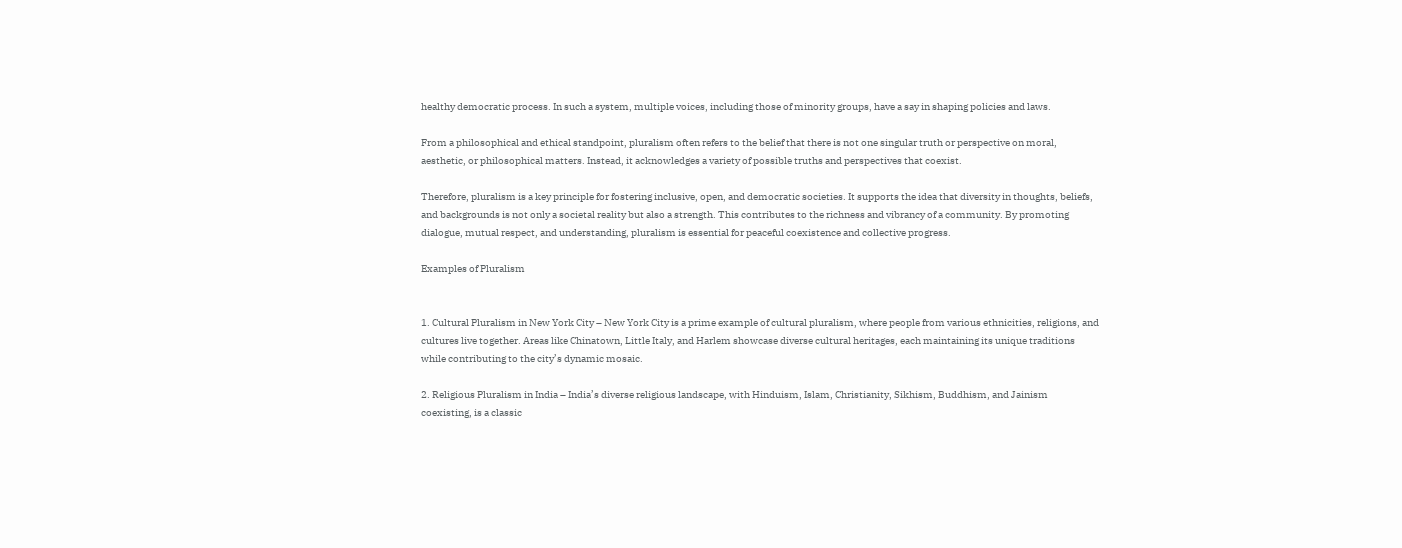healthy democratic process. In such a system, multiple voices, including those of minority groups, have a say in shaping policies and laws.

From a philosophical and ethical standpoint, pluralism often refers to the belief that there is not one singular truth or perspective on moral, aesthetic, or philosophical matters. Instead, it acknowledges a variety of possible truths and perspectives that coexist.

Therefore, pluralism is a key principle for fostering inclusive, open, and democratic societies. It supports the idea that diversity in thoughts, beliefs, and backgrounds is not only a societal reality but also a strength. This contributes to the richness and vibrancy of a community. By promoting dialogue, mutual respect, and understanding, pluralism is essential for peaceful coexistence and collective progress.

Examples of Pluralism


1. Cultural Pluralism in New York City – New York City is a prime example of cultural pluralism, where people from various ethnicities, religions, and cultures live together. Areas like Chinatown, Little Italy, and Harlem showcase diverse cultural heritages, each maintaining its unique traditions while contributing to the city’s dynamic mosaic.

2. Religious Pluralism in India – India’s diverse religious landscape, with Hinduism, Islam, Christianity, Sikhism, Buddhism, and Jainism coexisting, is a classic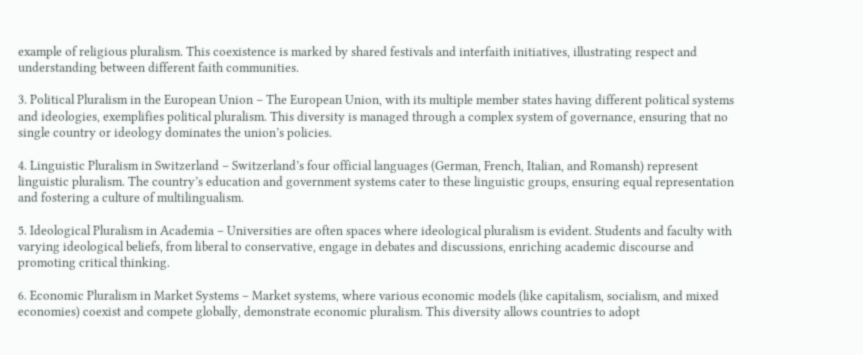example of religious pluralism. This coexistence is marked by shared festivals and interfaith initiatives, illustrating respect and understanding between different faith communities.

3. Political Pluralism in the European Union – The European Union, with its multiple member states having different political systems and ideologies, exemplifies political pluralism. This diversity is managed through a complex system of governance, ensuring that no single country or ideology dominates the union’s policies.

4. Linguistic Pluralism in Switzerland – Switzerland’s four official languages (German, French, Italian, and Romansh) represent linguistic pluralism. The country’s education and government systems cater to these linguistic groups, ensuring equal representation and fostering a culture of multilingualism.

5. Ideological Pluralism in Academia – Universities are often spaces where ideological pluralism is evident. Students and faculty with varying ideological beliefs, from liberal to conservative, engage in debates and discussions, enriching academic discourse and promoting critical thinking.

6. Economic Pluralism in Market Systems – Market systems, where various economic models (like capitalism, socialism, and mixed economies) coexist and compete globally, demonstrate economic pluralism. This diversity allows countries to adopt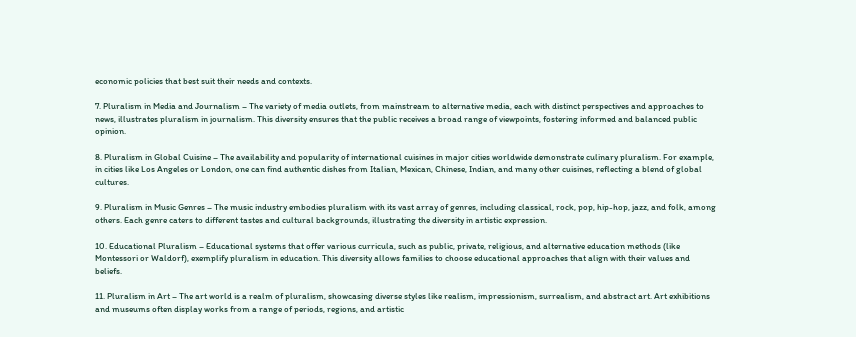economic policies that best suit their needs and contexts.

7. Pluralism in Media and Journalism – The variety of media outlets, from mainstream to alternative media, each with distinct perspectives and approaches to news, illustrates pluralism in journalism. This diversity ensures that the public receives a broad range of viewpoints, fostering informed and balanced public opinion.

8. Pluralism in Global Cuisine – The availability and popularity of international cuisines in major cities worldwide demonstrate culinary pluralism. For example, in cities like Los Angeles or London, one can find authentic dishes from Italian, Mexican, Chinese, Indian, and many other cuisines, reflecting a blend of global cultures.

9. Pluralism in Music Genres – The music industry embodies pluralism with its vast array of genres, including classical, rock, pop, hip-hop, jazz, and folk, among others. Each genre caters to different tastes and cultural backgrounds, illustrating the diversity in artistic expression.

10. Educational Pluralism – Educational systems that offer various curricula, such as public, private, religious, and alternative education methods (like Montessori or Waldorf), exemplify pluralism in education. This diversity allows families to choose educational approaches that align with their values and beliefs.

11. Pluralism in Art – The art world is a realm of pluralism, showcasing diverse styles like realism, impressionism, surrealism, and abstract art. Art exhibitions and museums often display works from a range of periods, regions, and artistic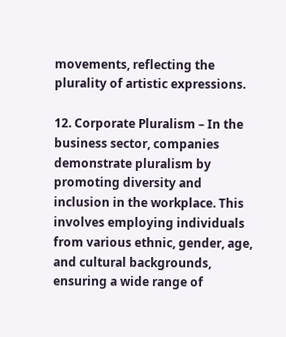movements, reflecting the plurality of artistic expressions.

12. Corporate Pluralism – In the business sector, companies demonstrate pluralism by promoting diversity and inclusion in the workplace. This involves employing individuals from various ethnic, gender, age, and cultural backgrounds, ensuring a wide range of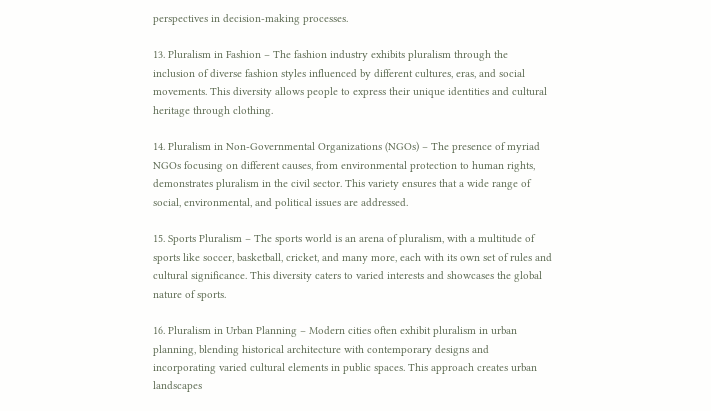perspectives in decision-making processes.

13. Pluralism in Fashion – The fashion industry exhibits pluralism through the inclusion of diverse fashion styles influenced by different cultures, eras, and social movements. This diversity allows people to express their unique identities and cultural heritage through clothing.

14. Pluralism in Non-Governmental Organizations (NGOs) – The presence of myriad NGOs focusing on different causes, from environmental protection to human rights, demonstrates pluralism in the civil sector. This variety ensures that a wide range of social, environmental, and political issues are addressed.

15. Sports Pluralism – The sports world is an arena of pluralism, with a multitude of sports like soccer, basketball, cricket, and many more, each with its own set of rules and cultural significance. This diversity caters to varied interests and showcases the global nature of sports.

16. Pluralism in Urban Planning – Modern cities often exhibit pluralism in urban planning, blending historical architecture with contemporary designs and incorporating varied cultural elements in public spaces. This approach creates urban landscapes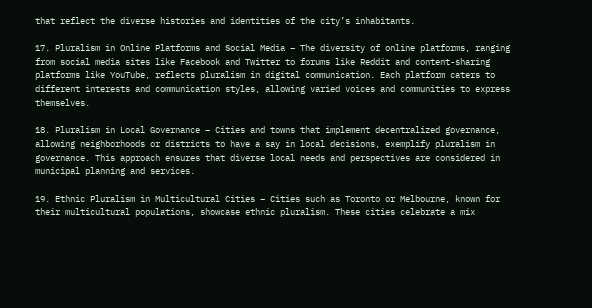that reflect the diverse histories and identities of the city’s inhabitants.

17. Pluralism in Online Platforms and Social Media – The diversity of online platforms, ranging from social media sites like Facebook and Twitter to forums like Reddit and content-sharing platforms like YouTube, reflects pluralism in digital communication. Each platform caters to different interests and communication styles, allowing varied voices and communities to express themselves.

18. Pluralism in Local Governance – Cities and towns that implement decentralized governance, allowing neighborhoods or districts to have a say in local decisions, exemplify pluralism in governance. This approach ensures that diverse local needs and perspectives are considered in municipal planning and services.

19. Ethnic Pluralism in Multicultural Cities – Cities such as Toronto or Melbourne, known for their multicultural populations, showcase ethnic pluralism. These cities celebrate a mix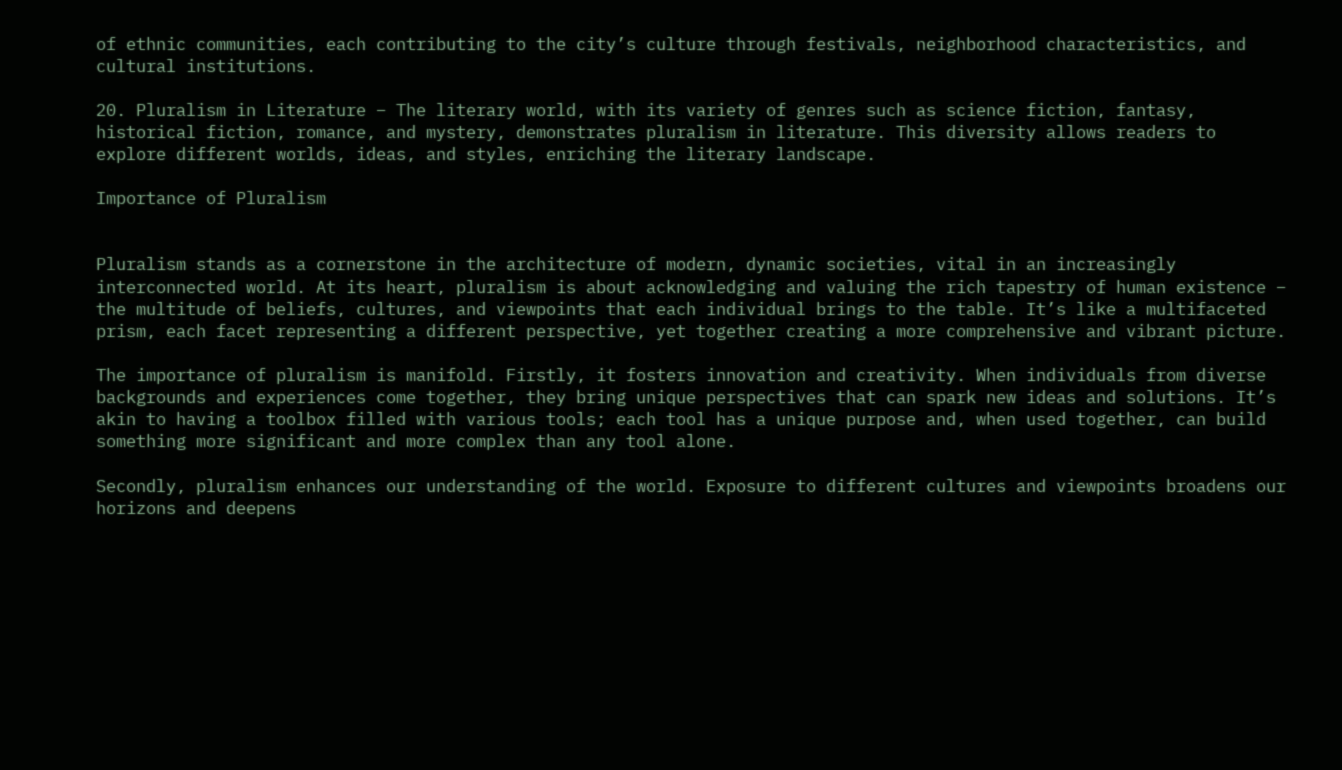of ethnic communities, each contributing to the city’s culture through festivals, neighborhood characteristics, and cultural institutions.

20. Pluralism in Literature – The literary world, with its variety of genres such as science fiction, fantasy, historical fiction, romance, and mystery, demonstrates pluralism in literature. This diversity allows readers to explore different worlds, ideas, and styles, enriching the literary landscape.

Importance of Pluralism


Pluralism stands as a cornerstone in the architecture of modern, dynamic societies, vital in an increasingly interconnected world. At its heart, pluralism is about acknowledging and valuing the rich tapestry of human existence – the multitude of beliefs, cultures, and viewpoints that each individual brings to the table. It’s like a multifaceted prism, each facet representing a different perspective, yet together creating a more comprehensive and vibrant picture.

The importance of pluralism is manifold. Firstly, it fosters innovation and creativity. When individuals from diverse backgrounds and experiences come together, they bring unique perspectives that can spark new ideas and solutions. It’s akin to having a toolbox filled with various tools; each tool has a unique purpose and, when used together, can build something more significant and more complex than any tool alone.

Secondly, pluralism enhances our understanding of the world. Exposure to different cultures and viewpoints broadens our horizons and deepens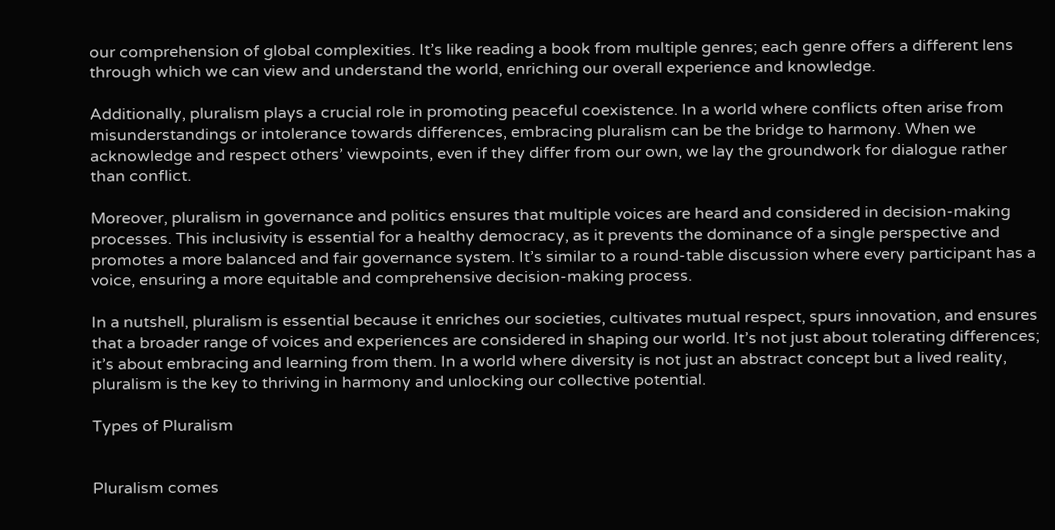our comprehension of global complexities. It’s like reading a book from multiple genres; each genre offers a different lens through which we can view and understand the world, enriching our overall experience and knowledge.

Additionally, pluralism plays a crucial role in promoting peaceful coexistence. In a world where conflicts often arise from misunderstandings or intolerance towards differences, embracing pluralism can be the bridge to harmony. When we acknowledge and respect others’ viewpoints, even if they differ from our own, we lay the groundwork for dialogue rather than conflict.

Moreover, pluralism in governance and politics ensures that multiple voices are heard and considered in decision-making processes. This inclusivity is essential for a healthy democracy, as it prevents the dominance of a single perspective and promotes a more balanced and fair governance system. It’s similar to a round-table discussion where every participant has a voice, ensuring a more equitable and comprehensive decision-making process.

In a nutshell, pluralism is essential because it enriches our societies, cultivates mutual respect, spurs innovation, and ensures that a broader range of voices and experiences are considered in shaping our world. It’s not just about tolerating differences; it’s about embracing and learning from them. In a world where diversity is not just an abstract concept but a lived reality, pluralism is the key to thriving in harmony and unlocking our collective potential.

Types of Pluralism


Pluralism comes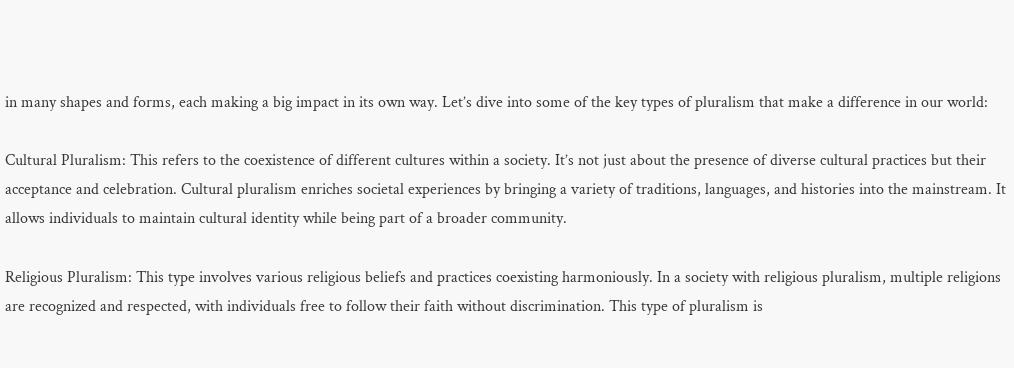in many shapes and forms, each making a big impact in its own way. Let’s dive into some of the key types of pluralism that make a difference in our world:

Cultural Pluralism: This refers to the coexistence of different cultures within a society. It’s not just about the presence of diverse cultural practices but their acceptance and celebration. Cultural pluralism enriches societal experiences by bringing a variety of traditions, languages, and histories into the mainstream. It allows individuals to maintain cultural identity while being part of a broader community.

Religious Pluralism: This type involves various religious beliefs and practices coexisting harmoniously. In a society with religious pluralism, multiple religions are recognized and respected, with individuals free to follow their faith without discrimination. This type of pluralism is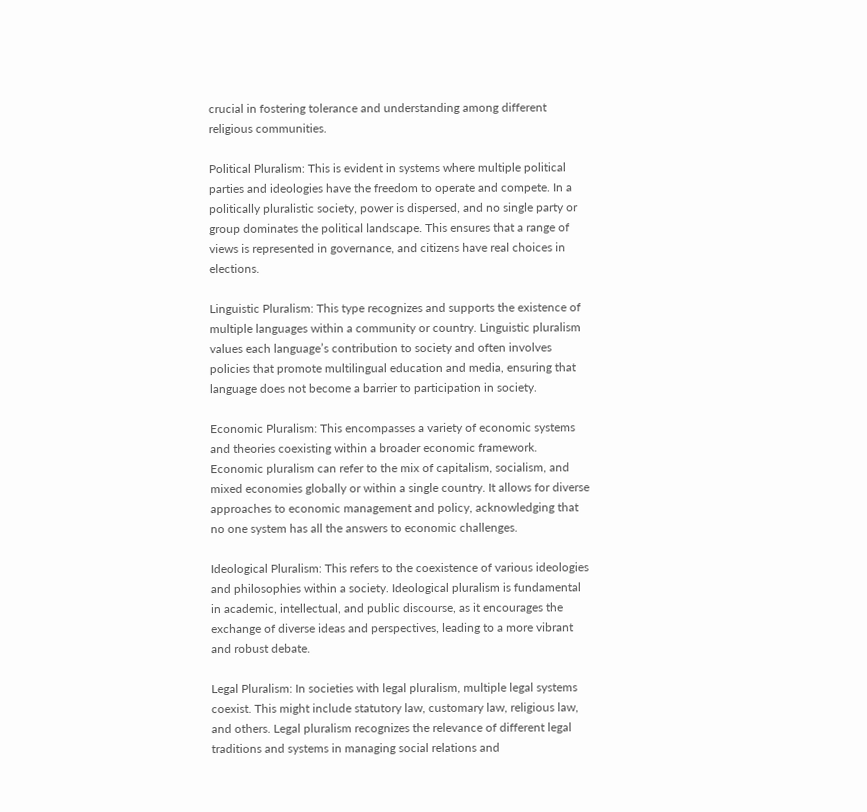crucial in fostering tolerance and understanding among different religious communities.

Political Pluralism: This is evident in systems where multiple political parties and ideologies have the freedom to operate and compete. In a politically pluralistic society, power is dispersed, and no single party or group dominates the political landscape. This ensures that a range of views is represented in governance, and citizens have real choices in elections.

Linguistic Pluralism: This type recognizes and supports the existence of multiple languages within a community or country. Linguistic pluralism values each language’s contribution to society and often involves policies that promote multilingual education and media, ensuring that language does not become a barrier to participation in society.

Economic Pluralism: This encompasses a variety of economic systems and theories coexisting within a broader economic framework. Economic pluralism can refer to the mix of capitalism, socialism, and mixed economies globally or within a single country. It allows for diverse approaches to economic management and policy, acknowledging that no one system has all the answers to economic challenges.

Ideological Pluralism: This refers to the coexistence of various ideologies and philosophies within a society. Ideological pluralism is fundamental in academic, intellectual, and public discourse, as it encourages the exchange of diverse ideas and perspectives, leading to a more vibrant and robust debate.

Legal Pluralism: In societies with legal pluralism, multiple legal systems coexist. This might include statutory law, customary law, religious law, and others. Legal pluralism recognizes the relevance of different legal traditions and systems in managing social relations and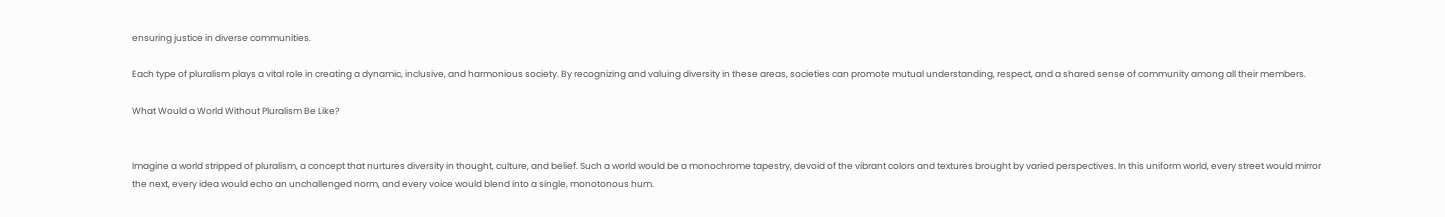ensuring justice in diverse communities.

Each type of pluralism plays a vital role in creating a dynamic, inclusive, and harmonious society. By recognizing and valuing diversity in these areas, societies can promote mutual understanding, respect, and a shared sense of community among all their members.

What Would a World Without Pluralism Be Like?


Imagine a world stripped of pluralism, a concept that nurtures diversity in thought, culture, and belief. Such a world would be a monochrome tapestry, devoid of the vibrant colors and textures brought by varied perspectives. In this uniform world, every street would mirror the next, every idea would echo an unchallenged norm, and every voice would blend into a single, monotonous hum.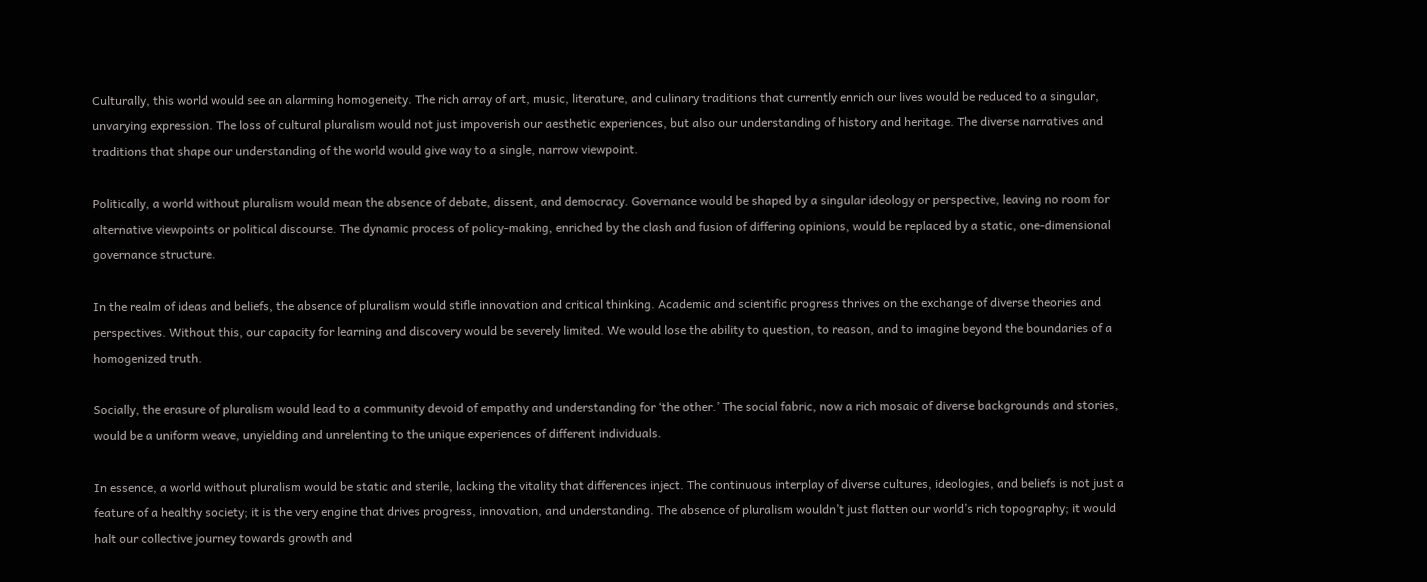Culturally, this world would see an alarming homogeneity. The rich array of art, music, literature, and culinary traditions that currently enrich our lives would be reduced to a singular, unvarying expression. The loss of cultural pluralism would not just impoverish our aesthetic experiences, but also our understanding of history and heritage. The diverse narratives and traditions that shape our understanding of the world would give way to a single, narrow viewpoint.

Politically, a world without pluralism would mean the absence of debate, dissent, and democracy. Governance would be shaped by a singular ideology or perspective, leaving no room for alternative viewpoints or political discourse. The dynamic process of policy-making, enriched by the clash and fusion of differing opinions, would be replaced by a static, one-dimensional governance structure.

In the realm of ideas and beliefs, the absence of pluralism would stifle innovation and critical thinking. Academic and scientific progress thrives on the exchange of diverse theories and perspectives. Without this, our capacity for learning and discovery would be severely limited. We would lose the ability to question, to reason, and to imagine beyond the boundaries of a homogenized truth.

Socially, the erasure of pluralism would lead to a community devoid of empathy and understanding for ‘the other.’ The social fabric, now a rich mosaic of diverse backgrounds and stories, would be a uniform weave, unyielding and unrelenting to the unique experiences of different individuals.

In essence, a world without pluralism would be static and sterile, lacking the vitality that differences inject. The continuous interplay of diverse cultures, ideologies, and beliefs is not just a feature of a healthy society; it is the very engine that drives progress, innovation, and understanding. The absence of pluralism wouldn’t just flatten our world’s rich topography; it would halt our collective journey towards growth and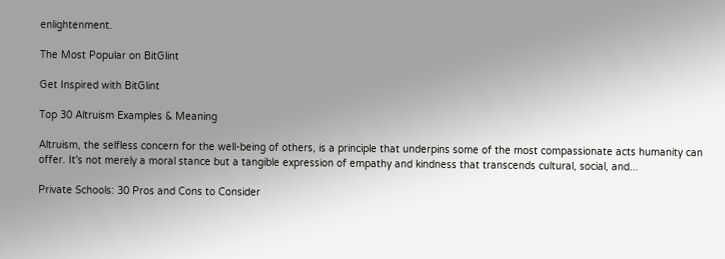enlightenment.

The Most Popular on BitGlint

Get Inspired with BitGlint

Top 30 Altruism Examples & Meaning

Altruism, the selfless concern for the well-being of others, is a principle that underpins some of the most compassionate acts humanity can offer. It's not merely a moral stance but a tangible expression of empathy and kindness that transcends cultural, social, and...

Private Schools: 30 Pros and Cons to Consider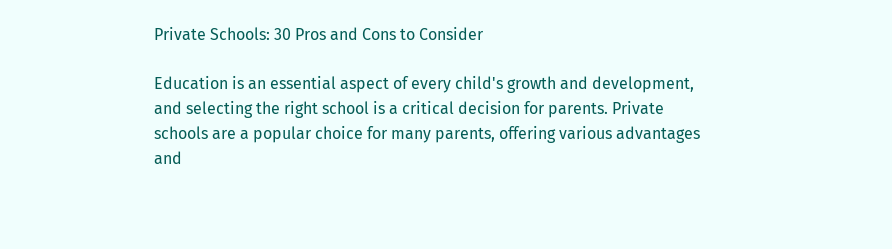Private Schools: 30 Pros and Cons to Consider

Education is an essential aspect of every child's growth and development, and selecting the right school is a critical decision for parents. Private schools are a popular choice for many parents, offering various advantages and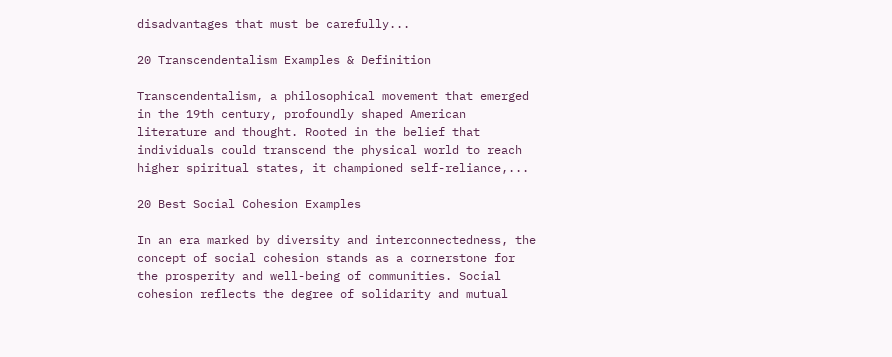disadvantages that must be carefully...

20 Transcendentalism Examples & Definition

Transcendentalism, a philosophical movement that emerged in the 19th century, profoundly shaped American literature and thought. Rooted in the belief that individuals could transcend the physical world to reach higher spiritual states, it championed self-reliance,...

20 Best Social Cohesion Examples

In an era marked by diversity and interconnectedness, the concept of social cohesion stands as a cornerstone for the prosperity and well-being of communities. Social cohesion reflects the degree of solidarity and mutual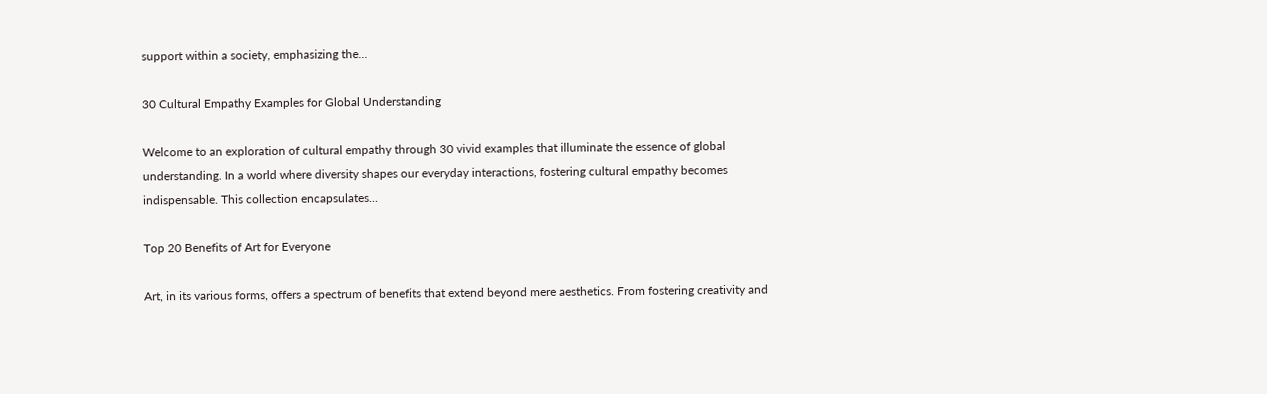support within a society, emphasizing the...

30 Cultural Empathy Examples for Global Understanding

Welcome to an exploration of cultural empathy through 30 vivid examples that illuminate the essence of global understanding. In a world where diversity shapes our everyday interactions, fostering cultural empathy becomes indispensable. This collection encapsulates...

Top 20 Benefits of Art for Everyone

Art, in its various forms, offers a spectrum of benefits that extend beyond mere aesthetics. From fostering creativity and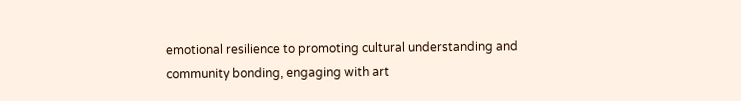emotional resilience to promoting cultural understanding and community bonding, engaging with art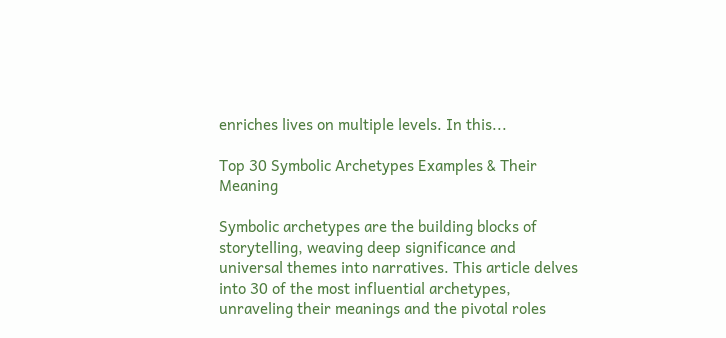enriches lives on multiple levels. In this...

Top 30 Symbolic Archetypes Examples & Their Meaning

Symbolic archetypes are the building blocks of storytelling, weaving deep significance and universal themes into narratives. This article delves into 30 of the most influential archetypes, unraveling their meanings and the pivotal roles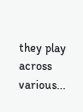they play across various...